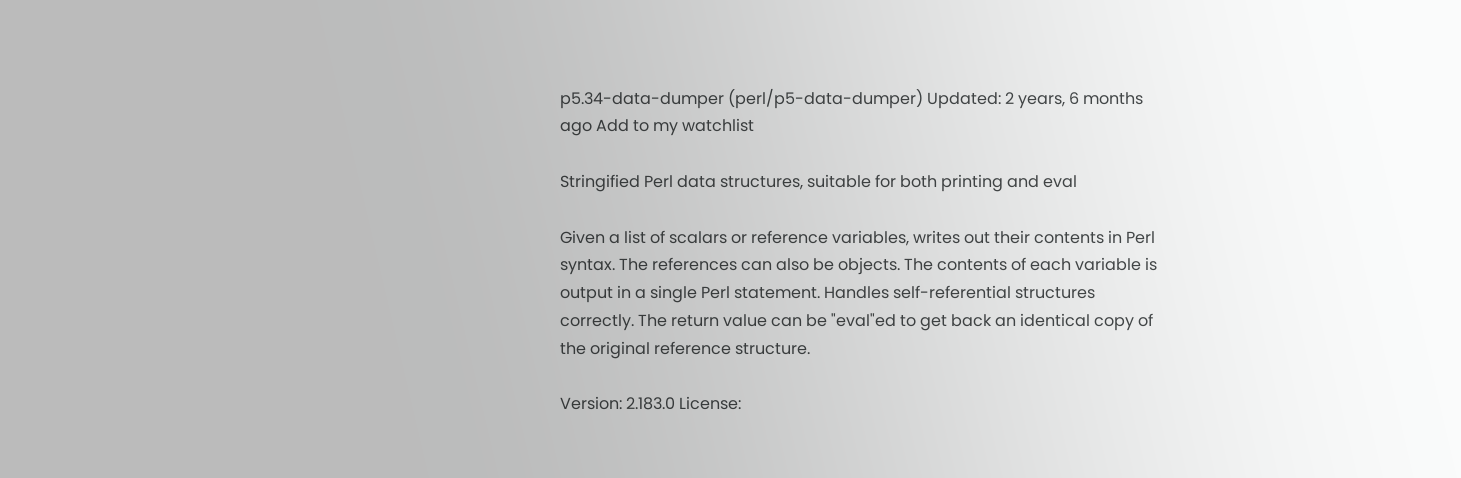p5.34-data-dumper (perl/p5-data-dumper) Updated: 2 years, 6 months ago Add to my watchlist

Stringified Perl data structures, suitable for both printing and eval

Given a list of scalars or reference variables, writes out their contents in Perl syntax. The references can also be objects. The contents of each variable is output in a single Perl statement. Handles self-referential structures correctly. The return value can be "eval"ed to get back an identical copy of the original reference structure.

Version: 2.183.0 License: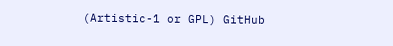(Artistic-1 or GPL) GitHub